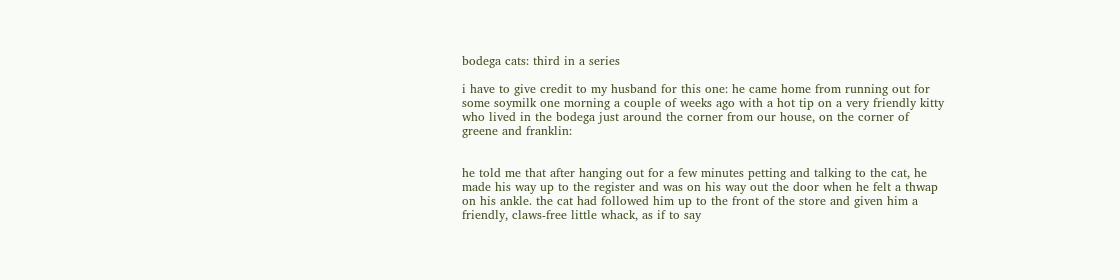bodega cats: third in a series

i have to give credit to my husband for this one: he came home from running out for some soymilk one morning a couple of weeks ago with a hot tip on a very friendly kitty who lived in the bodega just around the corner from our house, on the corner of greene and franklin:


he told me that after hanging out for a few minutes petting and talking to the cat, he made his way up to the register and was on his way out the door when he felt a thwap on his ankle. the cat had followed him up to the front of the store and given him a friendly, claws-free little whack, as if to say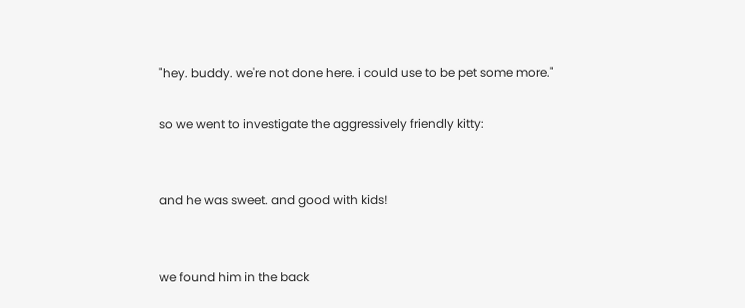"hey. buddy. we're not done here. i could use to be pet some more."

so we went to investigate the aggressively friendly kitty:


and he was sweet. and good with kids!


we found him in the back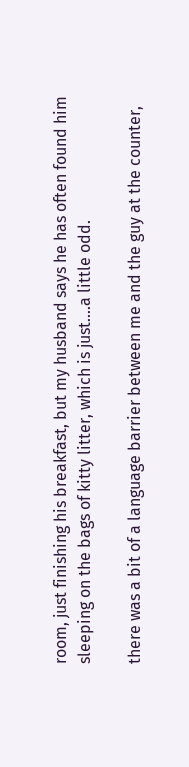room, just finishing his breakfast, but my husband says he has often found him sleeping on the bags of kitty litter, which is just....a little odd.

there was a bit of a language barrier between me and the guy at the counter,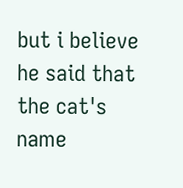but i believe he said that the cat's name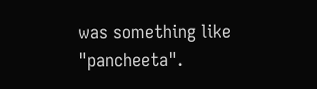was something like "pancheeta".